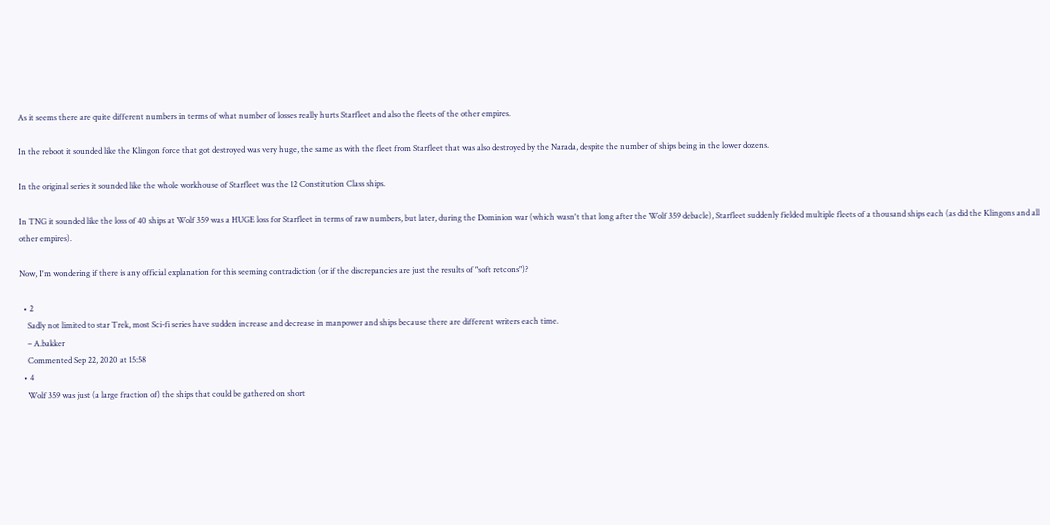As it seems there are quite different numbers in terms of what number of losses really hurts Starfleet and also the fleets of the other empires.

In the reboot it sounded like the Klingon force that got destroyed was very huge, the same as with the fleet from Starfleet that was also destroyed by the Narada, despite the number of ships being in the lower dozens.

In the original series it sounded like the whole workhouse of Starfleet was the 12 Constitution Class ships.

In TNG it sounded like the loss of 40 ships at Wolf 359 was a HUGE loss for Starfleet in terms of raw numbers, but later, during the Dominion war (which wasn't that long after the Wolf 359 debacle), Starfleet suddenly fielded multiple fleets of a thousand ships each (as did the Klingons and all other empires).

Now, I'm wondering if there is any official explanation for this seeming contradiction (or if the discrepancies are just the results of "soft retcons")?

  • 2
    Sadly not limited to star Trek, most Sci-fi series have sudden increase and decrease in manpower and ships because there are different writers each time.
    – A.bakker
    Commented Sep 22, 2020 at 15:58
  • 4
    Wolf 359 was just (a large fraction of) the ships that could be gathered on short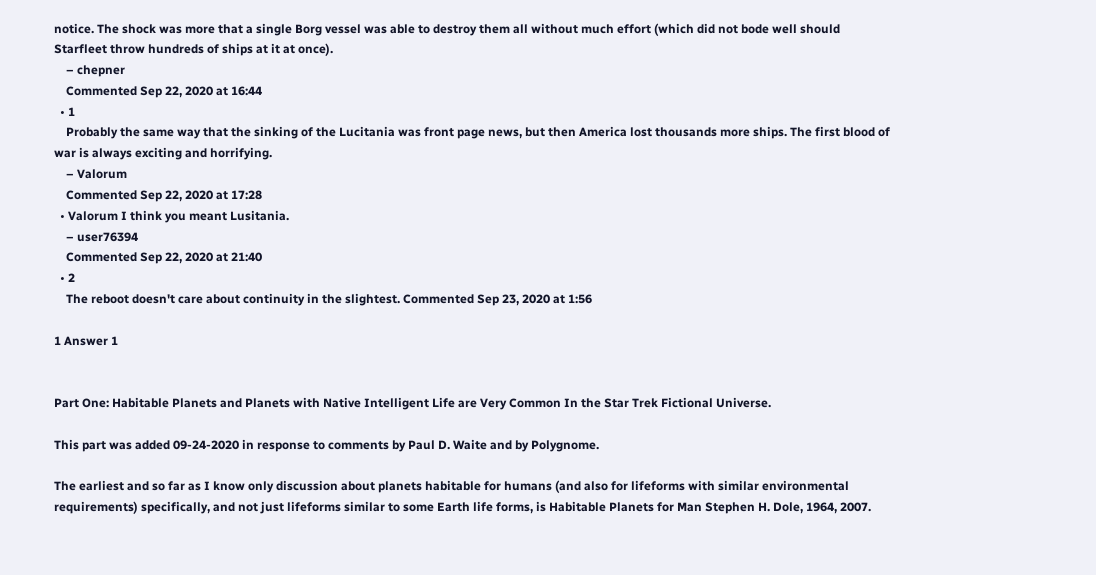notice. The shock was more that a single Borg vessel was able to destroy them all without much effort (which did not bode well should Starfleet throw hundreds of ships at it at once).
    – chepner
    Commented Sep 22, 2020 at 16:44
  • 1
    Probably the same way that the sinking of the Lucitania was front page news, but then America lost thousands more ships. The first blood of war is always exciting and horrifying.
    – Valorum
    Commented Sep 22, 2020 at 17:28
  • Valorum I think you meant Lusitania.
    – user76394
    Commented Sep 22, 2020 at 21:40
  • 2
    The reboot doesn't care about continuity in the slightest. Commented Sep 23, 2020 at 1:56

1 Answer 1


Part One: Habitable Planets and Planets with Native Intelligent Life are Very Common In the Star Trek Fictional Universe.

This part was added 09-24-2020 in response to comments by Paul D. Waite and by Polygnome.

The earliest and so far as I know only discussion about planets habitable for humans (and also for lifeforms with similar environmental requirements) specifically, and not just lifeforms similar to some Earth life forms, is Habitable Planets for Man Stephen H. Dole, 1964, 2007.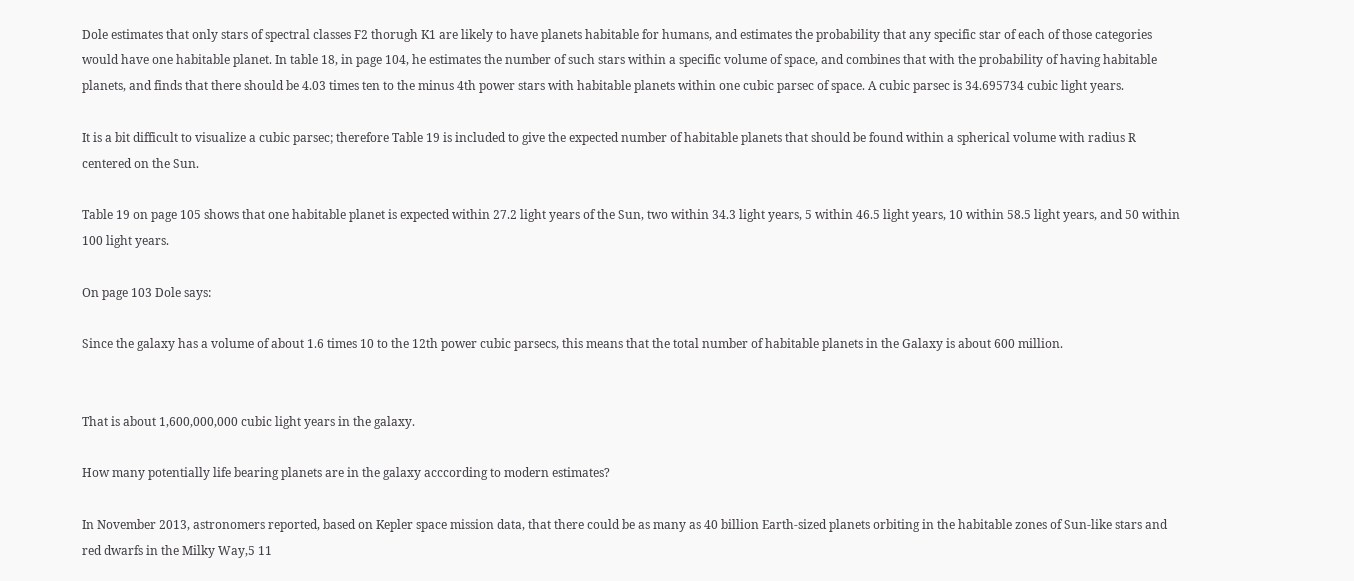Dole estimates that only stars of spectral classes F2 thorugh K1 are likely to have planets habitable for humans, and estimates the probability that any specific star of each of those categories would have one habitable planet. In table 18, in page 104, he estimates the number of such stars within a specific volume of space, and combines that with the probability of having habitable planets, and finds that there should be 4.03 times ten to the minus 4th power stars with habitable planets within one cubic parsec of space. A cubic parsec is 34.695734 cubic light years.

It is a bit difficult to visualize a cubic parsec; therefore Table 19 is included to give the expected number of habitable planets that should be found within a spherical volume with radius R centered on the Sun.

Table 19 on page 105 shows that one habitable planet is expected within 27.2 light years of the Sun, two within 34.3 light years, 5 within 46.5 light years, 10 within 58.5 light years, and 50 within 100 light years.

On page 103 Dole says:

Since the galaxy has a volume of about 1.6 times 10 to the 12th power cubic parsecs, this means that the total number of habitable planets in the Galaxy is about 600 million.


That is about 1,600,000,000 cubic light years in the galaxy.

How many potentially life bearing planets are in the galaxy acccording to modern estimates?

In November 2013, astronomers reported, based on Kepler space mission data, that there could be as many as 40 billion Earth-sized planets orbiting in the habitable zones of Sun-like stars and red dwarfs in the Milky Way,5 11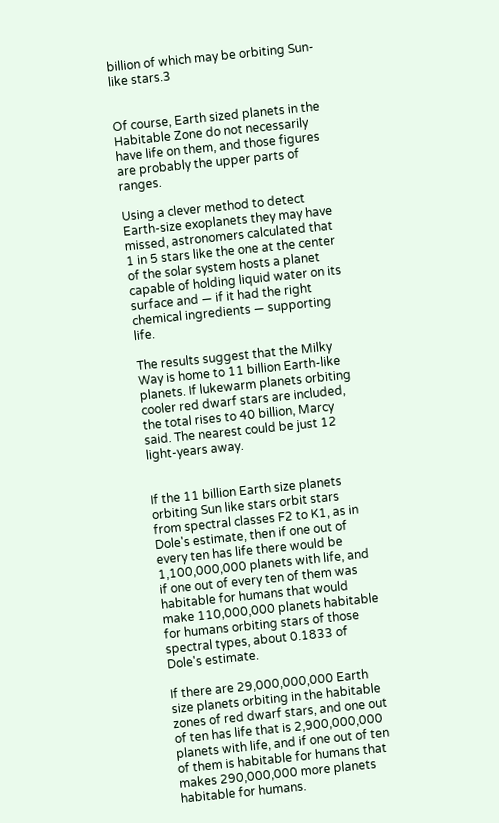billion of which may be orbiting Sun-like stars.3


Of course, Earth sized planets in the Habitable Zone do not necessarily have life on them, and those figures are probably the upper parts of ranges.

Using a clever method to detect Earth-size exoplanets they may have missed, astronomers calculated that 1 in 5 stars like the one at the center of the solar system hosts a planet capable of holding liquid water on its surface and — if it had the right chemical ingredients — supporting life.

The results suggest that the Milky Way is home to 11 billion Earth-like planets. If lukewarm planets orbiting cooler red dwarf stars are included, the total rises to 40 billion, Marcy said. The nearest could be just 12 light-years away.


If the 11 billion Earth size planets orbiting Sun like stars orbit stars from spectral classes F2 to K1, as in Dole's estimate, then if one out of every ten has life there would be 1,100,000,000 planets with life, and if one out of every ten of them was habitable for humans that would make 110,000,000 planets habitable for humans orbiting stars of those spectral types, about 0.1833 of Dole's estimate.

If there are 29,000,000,000 Earth size planets orbiting in the habitable zones of red dwarf stars, and one out of ten has life that is 2,900,000,000 planets with life, and if one out of ten of them is habitable for humans that makes 290,000,000 more planets habitable for humans.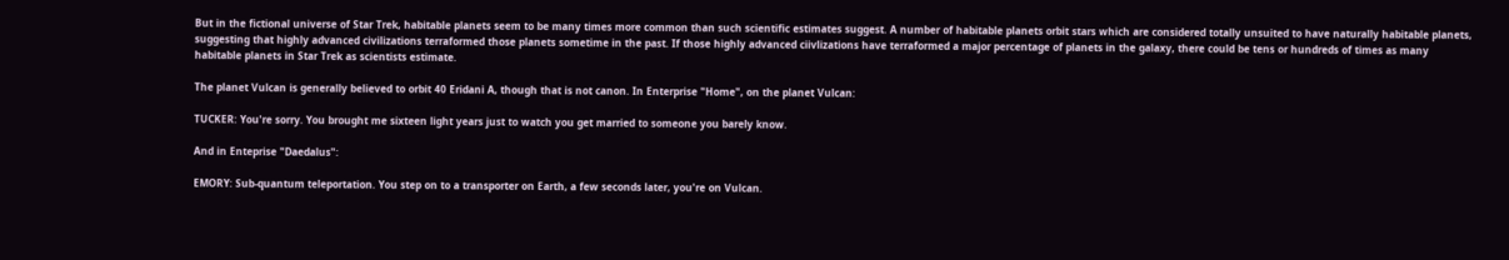But in the fictional universe of Star Trek, habitable planets seem to be many times more common than such scientific estimates suggest. A number of habitable planets orbit stars which are considered totally unsuited to have naturally habitable planets, suggesting that highly advanced civilizations terraformed those planets sometime in the past. If those highly advanced ciivlizations have terraformed a major percentage of planets in the galaxy, there could be tens or hundreds of times as many habitable planets in Star Trek as scientists estimate.

The planet Vulcan is generally believed to orbit 40 Eridani A, though that is not canon. In Enterprise "Home", on the planet Vulcan:

TUCKER: You're sorry. You brought me sixteen light years just to watch you get married to someone you barely know.

And in Enteprise "Daedalus":

EMORY: Sub-quantum teleportation. You step on to a transporter on Earth, a few seconds later, you're on Vulcan.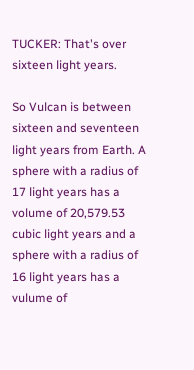TUCKER: That's over sixteen light years.

So Vulcan is between sixteen and seventeen light years from Earth. A sphere with a radius of 17 light years has a volume of 20,579.53 cubic light years and a sphere with a radius of 16 light years has a vulume of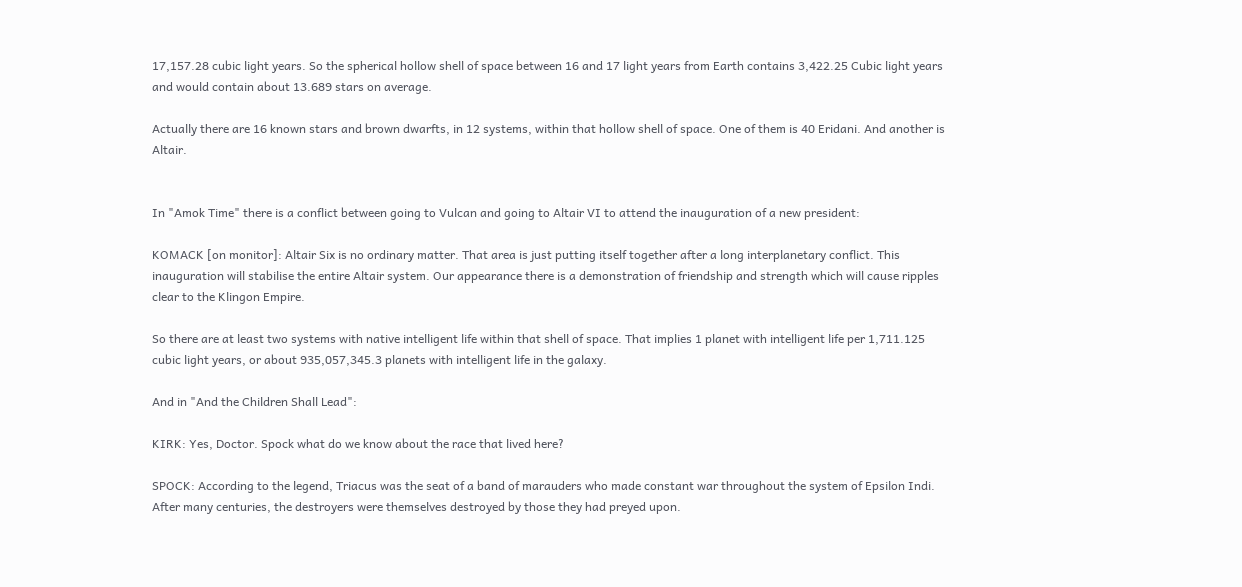17,157.28 cubic light years. So the spherical hollow shell of space between 16 and 17 light years from Earth contains 3,422.25 Cubic light years and would contain about 13.689 stars on average.

Actually there are 16 known stars and brown dwarfts, in 12 systems, within that hollow shell of space. One of them is 40 Eridani. And another is Altair.


In "Amok Time" there is a conflict between going to Vulcan and going to Altair VI to attend the inauguration of a new president:

KOMACK [on monitor]: Altair Six is no ordinary matter. That area is just putting itself together after a long interplanetary conflict. This inauguration will stabilise the entire Altair system. Our appearance there is a demonstration of friendship and strength which will cause ripples clear to the Klingon Empire.

So there are at least two systems with native intelligent life within that shell of space. That implies 1 planet with intelligent life per 1,711.125 cubic light years, or about 935,057,345.3 planets with intelligent life in the galaxy.

And in "And the Children Shall Lead":

KIRK: Yes, Doctor. Spock what do we know about the race that lived here?

SPOCK: According to the legend, Triacus was the seat of a band of marauders who made constant war throughout the system of Epsilon Indi. After many centuries, the destroyers were themselves destroyed by those they had preyed upon.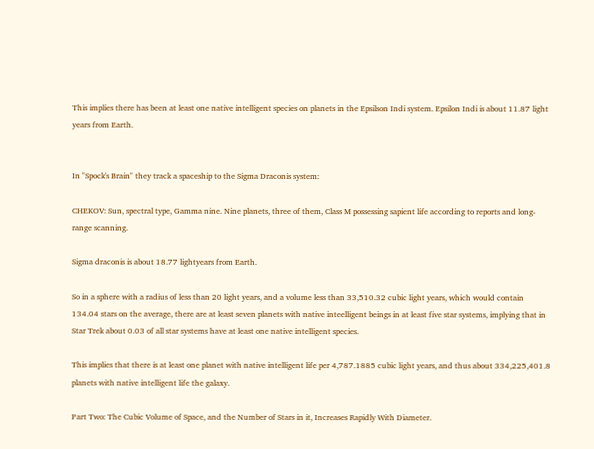This implies there has been at least one native intelligent species on planets in the Epsilson Indi system. Epsilon Indi is about 11.87 light years from Earth.


In "Spock's Brain" they track a spaceship to the Sigma Draconis system:

CHEKOV: Sun, spectral type, Gamma nine. Nine planets, three of them, Class M possessing sapient life according to reports and long-range scanning.

Sigma draconis is about 18.77 lightyears from Earth.

So in a sphere with a radius of less than 20 light years, and a volume less than 33,510.32 cubic light years, which would contain 134.04 stars on the average, there are at least seven planets with native inteelligent beings in at least five star systems, implying that in Star Trek about 0.03 of all star systems have at least one native intelligent species.

This implies that there is at least one planet with native intelligent life per 4,787.1885 cubic light years, and thus about 334,225,401.8 planets with native intelligent life the galaxy.

Part Two: The Cubic Volume of Space, and the Number of Stars in it, Increases Rapidly With Diameter.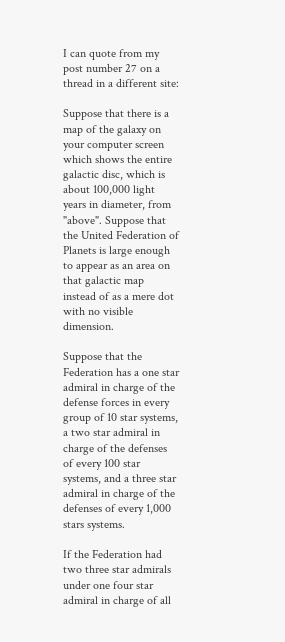I can quote from my post number 27 on a thread in a different site:

Suppose that there is a map of the galaxy on your computer screen which shows the entire galactic disc, which is about 100,000 light years in diameter, from "above". Suppose that the United Federation of Planets is large enough to appear as an area on that galactic map instead of as a mere dot with no visible dimension.

Suppose that the Federation has a one star admiral in charge of the defense forces in every group of 10 star systems, a two star admiral in charge of the defenses of every 100 star systems, and a three star admiral in charge of the defenses of every 1,000 stars systems.

If the Federation had two three star admirals under one four star admiral in charge of all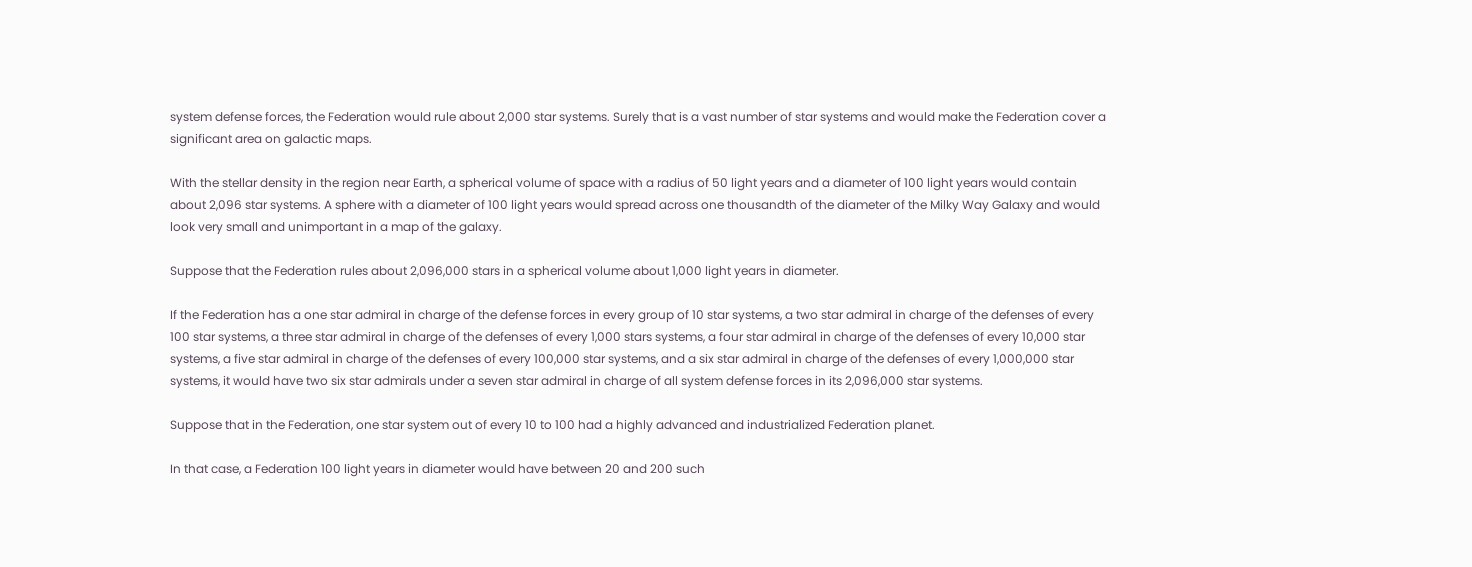system defense forces, the Federation would rule about 2,000 star systems. Surely that is a vast number of star systems and would make the Federation cover a significant area on galactic maps.

With the stellar density in the region near Earth, a spherical volume of space with a radius of 50 light years and a diameter of 100 light years would contain about 2,096 star systems. A sphere with a diameter of 100 light years would spread across one thousandth of the diameter of the Milky Way Galaxy and would look very small and unimportant in a map of the galaxy.

Suppose that the Federation rules about 2,096,000 stars in a spherical volume about 1,000 light years in diameter.

If the Federation has a one star admiral in charge of the defense forces in every group of 10 star systems, a two star admiral in charge of the defenses of every 100 star systems, a three star admiral in charge of the defenses of every 1,000 stars systems, a four star admiral in charge of the defenses of every 10,000 star systems, a five star admiral in charge of the defenses of every 100,000 star systems, and a six star admiral in charge of the defenses of every 1,000,000 star systems, it would have two six star admirals under a seven star admiral in charge of all system defense forces in its 2,096,000 star systems.

Suppose that in the Federation, one star system out of every 10 to 100 had a highly advanced and industrialized Federation planet.

In that case, a Federation 100 light years in diameter would have between 20 and 200 such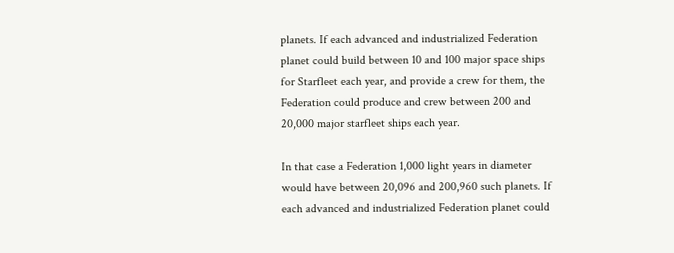planets. If each advanced and industrialized Federation planet could build between 10 and 100 major space ships for Starfleet each year, and provide a crew for them, the Federation could produce and crew between 200 and 20,000 major starfleet ships each year.

In that case a Federation 1,000 light years in diameter would have between 20,096 and 200,960 such planets. If each advanced and industrialized Federation planet could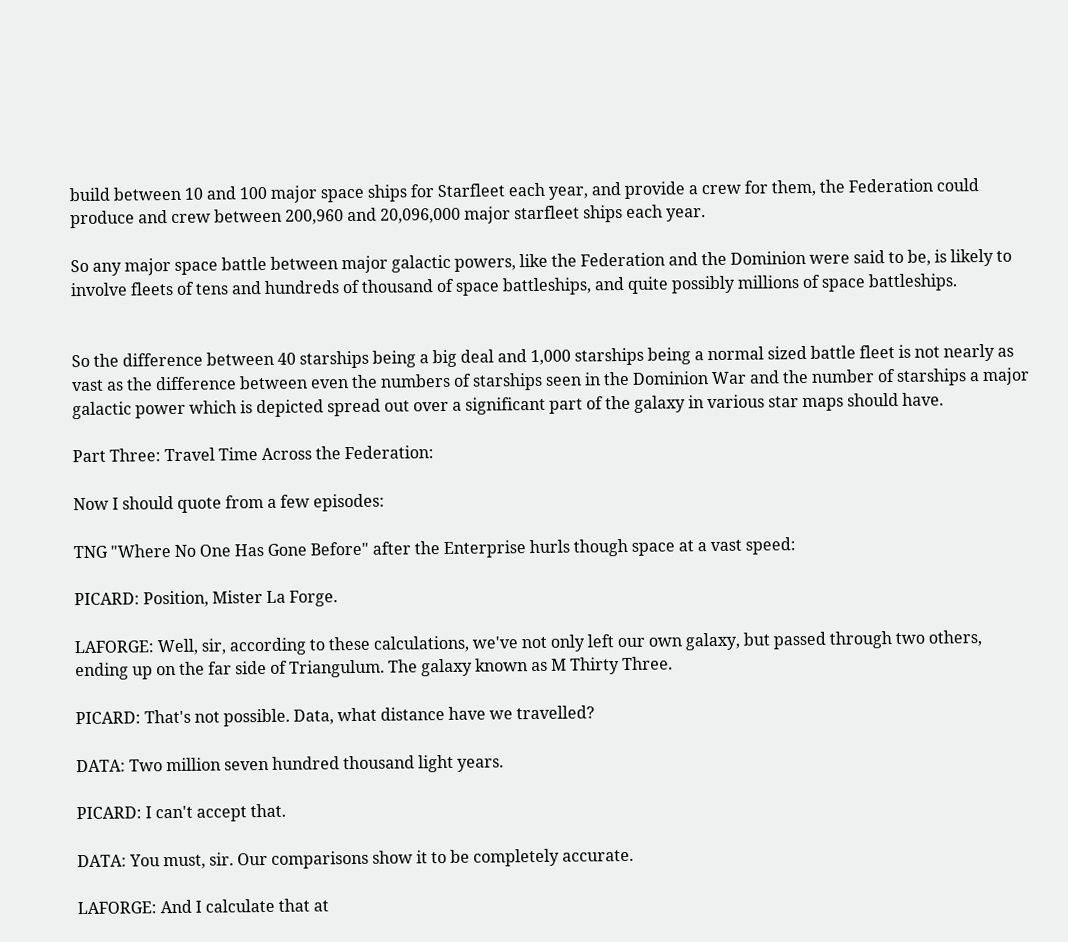build between 10 and 100 major space ships for Starfleet each year, and provide a crew for them, the Federation could produce and crew between 200,960 and 20,096,000 major starfleet ships each year.

So any major space battle between major galactic powers, like the Federation and the Dominion were said to be, is likely to involve fleets of tens and hundreds of thousand of space battleships, and quite possibly millions of space battleships.


So the difference between 40 starships being a big deal and 1,000 starships being a normal sized battle fleet is not nearly as vast as the difference between even the numbers of starships seen in the Dominion War and the number of starships a major galactic power which is depicted spread out over a significant part of the galaxy in various star maps should have.

Part Three: Travel Time Across the Federation:

Now I should quote from a few episodes:

TNG "Where No One Has Gone Before" after the Enterprise hurls though space at a vast speed:

PICARD: Position, Mister La Forge.

LAFORGE: Well, sir, according to these calculations, we've not only left our own galaxy, but passed through two others, ending up on the far side of Triangulum. The galaxy known as M Thirty Three.

PICARD: That's not possible. Data, what distance have we travelled?

DATA: Two million seven hundred thousand light years.

PICARD: I can't accept that.

DATA: You must, sir. Our comparisons show it to be completely accurate.

LAFORGE: And I calculate that at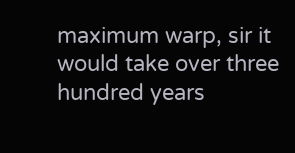maximum warp, sir it would take over three hundred years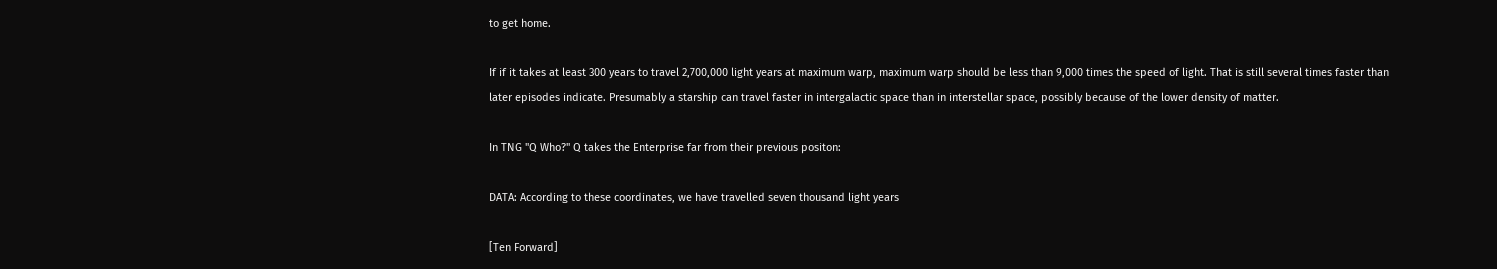to get home.

If if it takes at least 300 years to travel 2,700,000 light years at maximum warp, maximum warp should be less than 9,000 times the speed of light. That is still several times faster than later episodes indicate. Presumably a starship can travel faster in intergalactic space than in interstellar space, possibly because of the lower density of matter.

In TNG "Q Who?" Q takes the Enterprise far from their previous positon:

DATA: According to these coordinates, we have travelled seven thousand light years

[Ten Forward]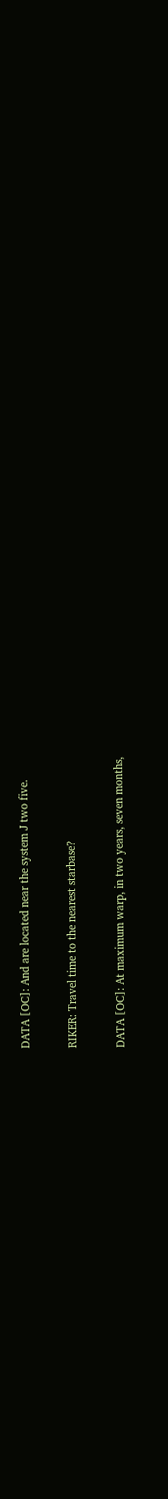DATA [OC]: And are located near the system J two five.

RIKER: Travel time to the nearest starbase?

DATA [OC]: At maximum warp, in two years, seven months,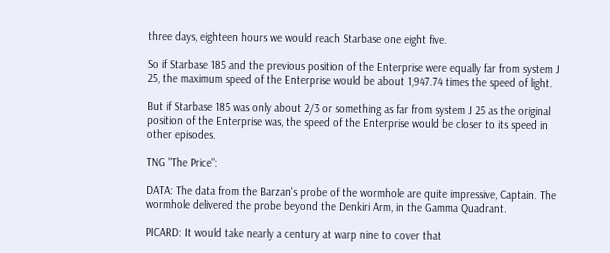three days, eighteen hours we would reach Starbase one eight five.

So if Starbase 185 and the previous position of the Enterprise were equally far from system J 25, the maximum speed of the Enterprise would be about 1,947.74 times the speed of light.

But if Starbase 185 was only about 2/3 or something as far from system J 25 as the original position of the Enterprise was, the speed of the Enterprise would be closer to its speed in other episodes.

TNG "The Price":

DATA: The data from the Barzan's probe of the wormhole are quite impressive, Captain. The wormhole delivered the probe beyond the Denkiri Arm, in the Gamma Quadrant.

PICARD: It would take nearly a century at warp nine to cover that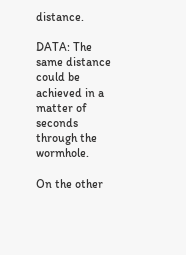distance.

DATA: The same distance could be achieved in a matter of seconds through the wormhole.

On the other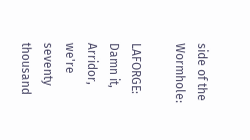side of the Wormhole:

LAFORGE: Damn it, Arridor, we're seventy thousand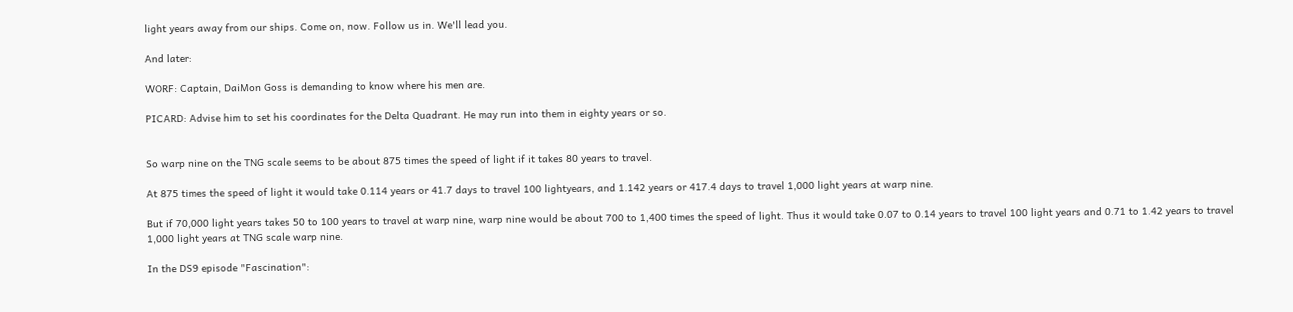light years away from our ships. Come on, now. Follow us in. We'll lead you.

And later:

WORF: Captain, DaiMon Goss is demanding to know where his men are.

PICARD: Advise him to set his coordinates for the Delta Quadrant. He may run into them in eighty years or so.


So warp nine on the TNG scale seems to be about 875 times the speed of light if it takes 80 years to travel.

At 875 times the speed of light it would take 0.114 years or 41.7 days to travel 100 lightyears, and 1.142 years or 417.4 days to travel 1,000 light years at warp nine.

But if 70,000 light years takes 50 to 100 years to travel at warp nine, warp nine would be about 700 to 1,400 times the speed of light. Thus it would take 0.07 to 0.14 years to travel 100 light years and 0.71 to 1.42 years to travel 1,000 light years at TNG scale warp nine.

In the DS9 episode "Fascination":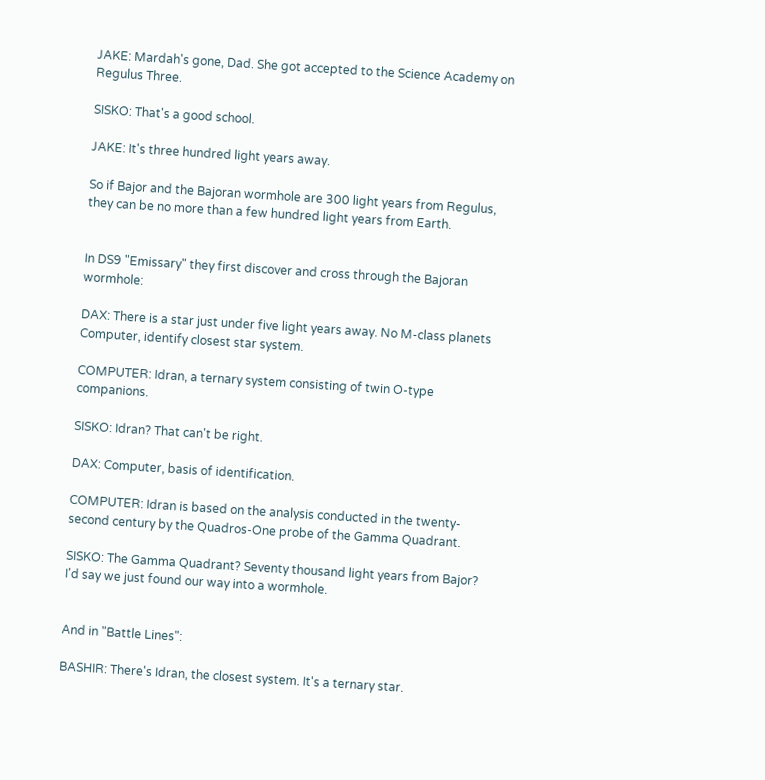JAKE: Mardah's gone, Dad. She got accepted to the Science Academy on Regulus Three.

SISKO: That's a good school.

JAKE: It's three hundred light years away.

So if Bajor and the Bajoran wormhole are 300 light years from Regulus, they can be no more than a few hundred light years from Earth.


In DS9 "Emissary" they first discover and cross through the Bajoran wormhole:

DAX: There is a star just under five light years away. No M-class planets Computer, identify closest star system.

COMPUTER: Idran, a ternary system consisting of twin O-type companions.

SISKO: Idran? That can't be right.

DAX: Computer, basis of identification.

COMPUTER: Idran is based on the analysis conducted in the twenty-second century by the Quadros-One probe of the Gamma Quadrant.

SISKO: The Gamma Quadrant? Seventy thousand light years from Bajor? I'd say we just found our way into a wormhole.


And in "Battle Lines":

BASHIR: There's Idran, the closest system. It's a ternary star.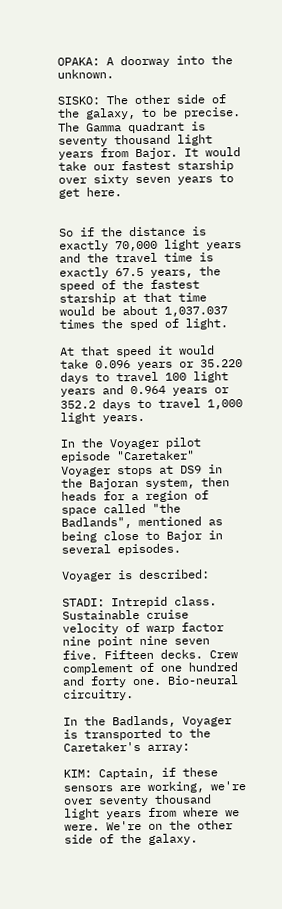OPAKA: A doorway into the unknown.

SISKO: The other side of the galaxy, to be precise. The Gamma quadrant is seventy thousand light years from Bajor. It would take our fastest starship over sixty seven years to get here.


So if the distance is exactly 70,000 light years and the travel time is exactly 67.5 years, the speed of the fastest starship at that time would be about 1,037.037 times the sped of light.

At that speed it would take 0.096 years or 35.220 days to travel 100 light years and 0.964 years or 352.2 days to travel 1,000 light years.

In the Voyager pilot episode "Caretaker" Voyager stops at DS9 in the Bajoran system, then heads for a region of space called "the Badlands", mentioned as being close to Bajor in several episodes.

Voyager is described:

STADI: Intrepid class. Sustainable cruise velocity of warp factor nine point nine seven five. Fifteen decks. Crew complement of one hundred and forty one. Bio-neural circuitry.

In the Badlands, Voyager is transported to the Caretaker's array:

KIM: Captain, if these sensors are working, we're over seventy thousand light years from where we were. We're on the other side of the galaxy.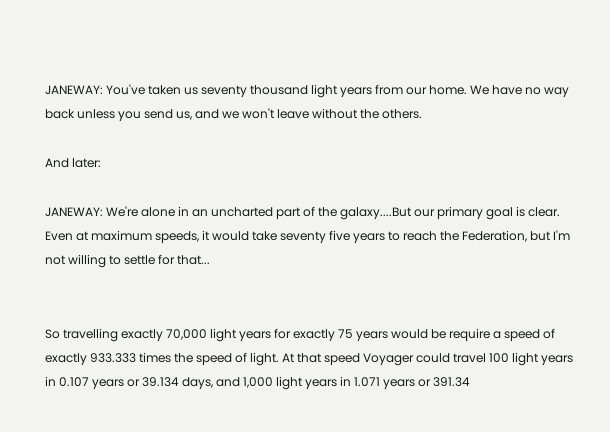JANEWAY: You've taken us seventy thousand light years from our home. We have no way back unless you send us, and we won't leave without the others.

And later:

JANEWAY: We're alone in an uncharted part of the galaxy....But our primary goal is clear. Even at maximum speeds, it would take seventy five years to reach the Federation, but I'm not willing to settle for that...


So travelling exactly 70,000 light years for exactly 75 years would be require a speed of exactly 933.333 times the speed of light. At that speed Voyager could travel 100 light years in 0.107 years or 39.134 days, and 1,000 light years in 1.071 years or 391.34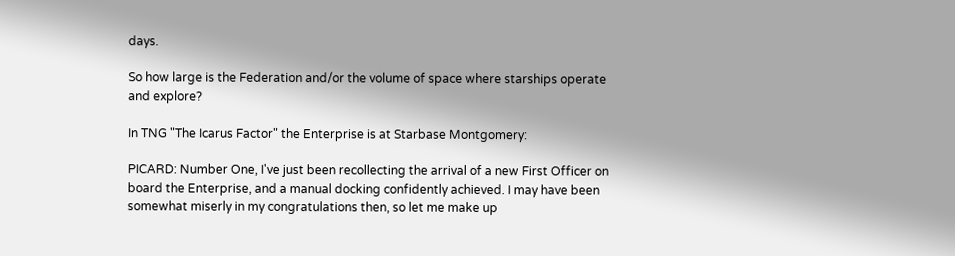days.

So how large is the Federation and/or the volume of space where starships operate and explore?

In TNG "The Icarus Factor" the Enterprise is at Starbase Montgomery:

PICARD: Number One, I've just been recollecting the arrival of a new First Officer on board the Enterprise, and a manual docking confidently achieved. I may have been somewhat miserly in my congratulations then, so let me make up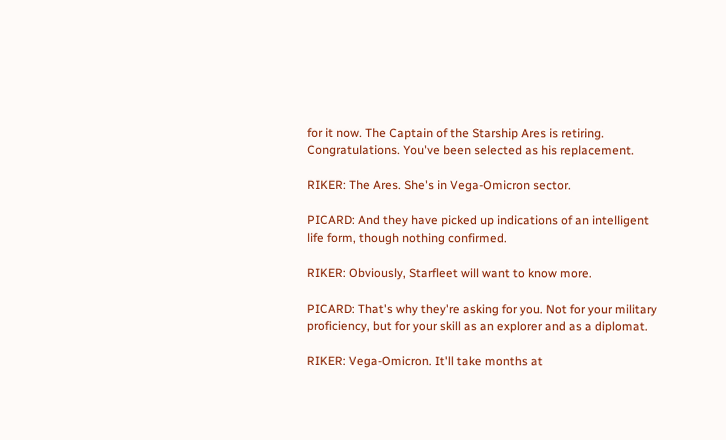for it now. The Captain of the Starship Ares is retiring. Congratulations. You've been selected as his replacement.

RIKER: The Ares. She's in Vega-Omicron sector.

PICARD: And they have picked up indications of an intelligent life form, though nothing confirmed.

RIKER: Obviously, Starfleet will want to know more.

PICARD: That's why they're asking for you. Not for your military proficiency, but for your skill as an explorer and as a diplomat.

RIKER: Vega-Omicron. It'll take months at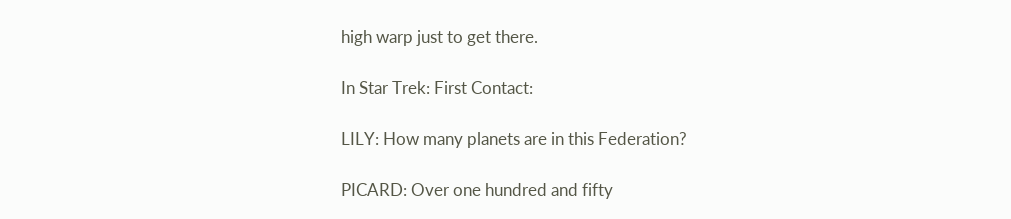high warp just to get there.

In Star Trek: First Contact:

LILY: How many planets are in this Federation?

PICARD: Over one hundred and fifty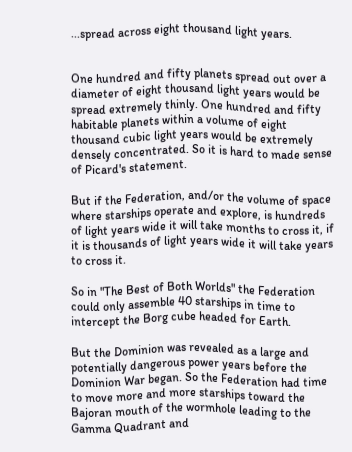...spread across eight thousand light years.


One hundred and fifty planets spread out over a diameter of eight thousand light years would be spread extremely thinly. One hundred and fifty habitable planets within a volume of eight thousand cubic light years would be extremely densely concentrated. So it is hard to made sense of Picard's statement.

But if the Federation, and/or the volume of space where starships operate and explore, is hundreds of light years wide it will take months to cross it, if it is thousands of light years wide it will take years to cross it.

So in "The Best of Both Worlds" the Federation could only assemble 40 starships in time to intercept the Borg cube headed for Earth.

But the Dominion was revealed as a large and potentially dangerous power years before the Dominion War began. So the Federation had time to move more and more starships toward the Bajoran mouth of the wormhole leading to the Gamma Quadrant and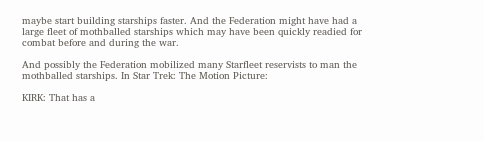maybe start building starships faster. And the Federation might have had a large fleet of mothballed starships which may have been quickly readied for combat before and during the war.

And possibly the Federation mobilized many Starfleet reservists to man the mothballed starships. In Star Trek: The Motion Picture:

KIRK: That has a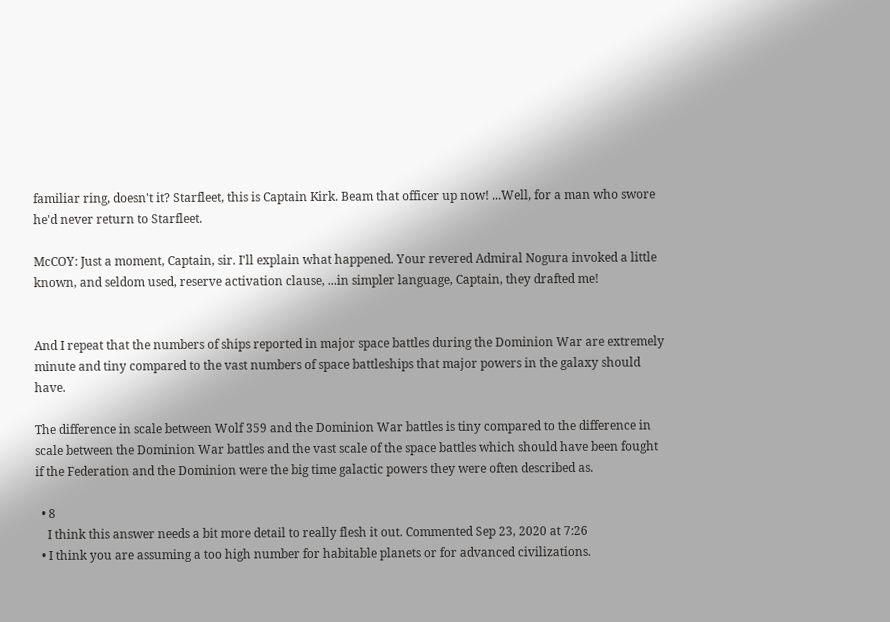familiar ring, doesn't it? Starfleet, this is Captain Kirk. Beam that officer up now! ...Well, for a man who swore he'd never return to Starfleet.

McCOY: Just a moment, Captain, sir. I'll explain what happened. Your revered Admiral Nogura invoked a little known, and seldom used, reserve activation clause, ...in simpler language, Captain, they drafted me!


And I repeat that the numbers of ships reported in major space battles during the Dominion War are extremely minute and tiny compared to the vast numbers of space battleships that major powers in the galaxy should have.

The difference in scale between Wolf 359 and the Dominion War battles is tiny compared to the difference in scale between the Dominion War battles and the vast scale of the space battles which should have been fought if the Federation and the Dominion were the big time galactic powers they were often described as.

  • 8
    I think this answer needs a bit more detail to really flesh it out. Commented Sep 23, 2020 at 7:26
  • I think you are assuming a too high number for habitable planets or for advanced civilizations.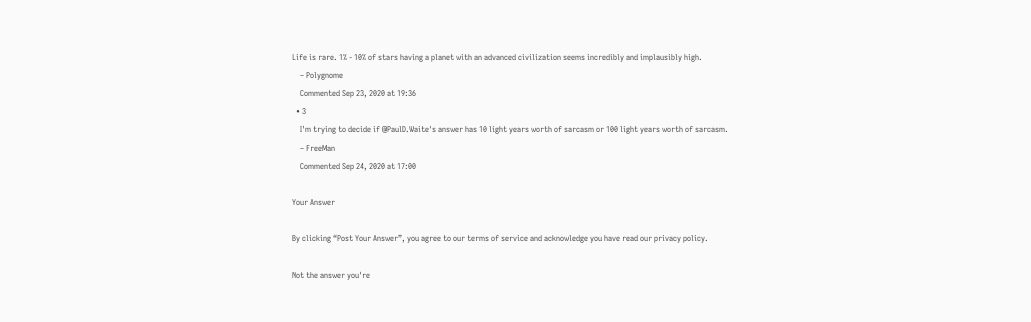Life is rare. 1% - 10% of stars having a planet with an advanced civilization seems incredibly and implausibly high.
    – Polygnome
    Commented Sep 23, 2020 at 19:36
  • 3
    I'm trying to decide if @PaulD.Waite's answer has 10 light years worth of sarcasm or 100 light years worth of sarcasm.
    – FreeMan
    Commented Sep 24, 2020 at 17:00

Your Answer

By clicking “Post Your Answer”, you agree to our terms of service and acknowledge you have read our privacy policy.

Not the answer you're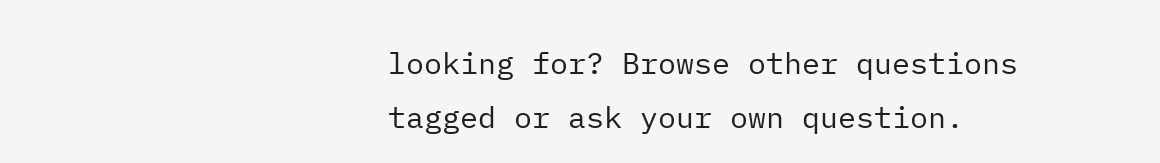looking for? Browse other questions tagged or ask your own question.